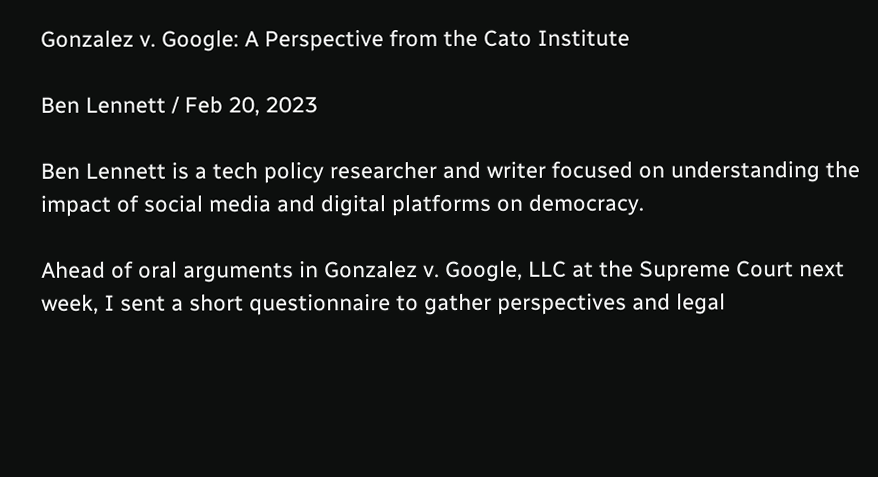Gonzalez v. Google: A Perspective from the Cato Institute

Ben Lennett / Feb 20, 2023

Ben Lennett is a tech policy researcher and writer focused on understanding the impact of social media and digital platforms on democracy.

Ahead of oral arguments in Gonzalez v. Google, LLC at the Supreme Court next week, I sent a short questionnaire to gather perspectives and legal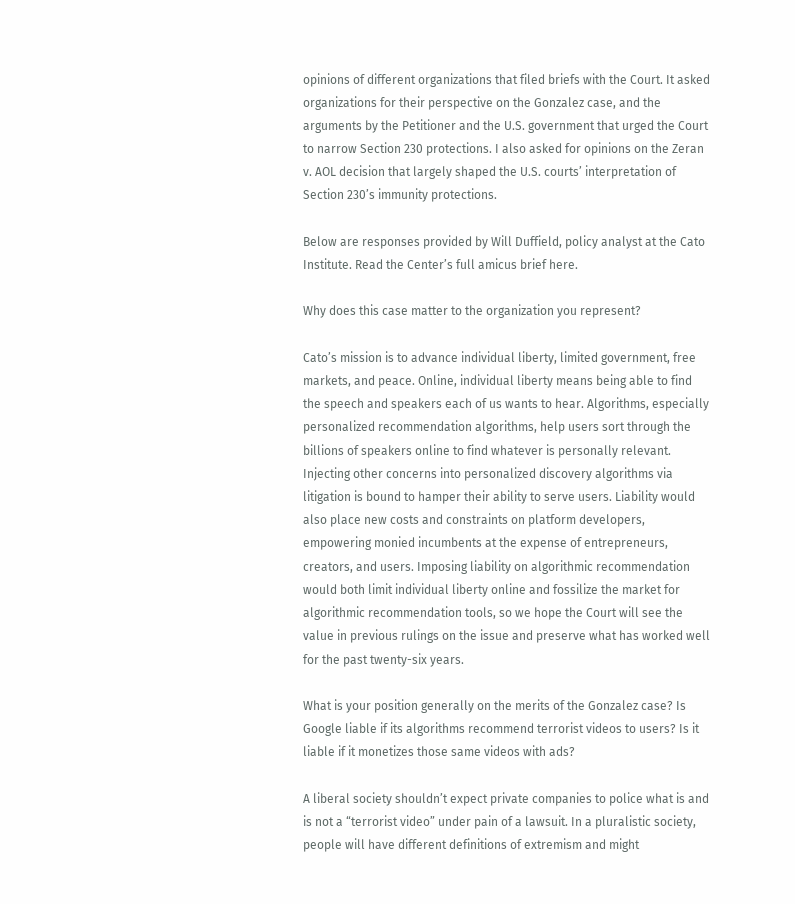opinions of different organizations that filed briefs with the Court. It asked organizations for their perspective on the Gonzalez case, and the arguments by the Petitioner and the U.S. government that urged the Court to narrow Section 230 protections. I also asked for opinions on the Zeran v. AOL decision that largely shaped the U.S. courts’ interpretation of Section 230’s immunity protections.

Below are responses provided by Will Duffield, policy analyst at the Cato Institute. Read the Center’s full amicus brief here.

Why does this case matter to the organization you represent?

Cato’s mission is to advance individual liberty, limited government, free markets, and peace. Online, individual liberty means being able to find the speech and speakers each of us wants to hear. Algorithms, especially personalized recommendation algorithms, help users sort through the billions of speakers online to find whatever is personally relevant. Injecting other concerns into personalized discovery algorithms via litigation is bound to hamper their ability to serve users. Liability would also place new costs and constraints on platform developers, empowering monied incumbents at the expense of entrepreneurs, creators, and users. Imposing liability on algorithmic recommendation would both limit individual liberty online and fossilize the market for algorithmic recommendation tools, so we hope the Court will see the value in previous rulings on the issue and preserve what has worked well for the past twenty-six years.

What is your position generally on the merits of the Gonzalez case? Is Google liable if its algorithms recommend terrorist videos to users? Is it liable if it monetizes those same videos with ads?

A liberal society shouldn’t expect private companies to police what is and is not a “terrorist video” under pain of a lawsuit. In a pluralistic society, people will have different definitions of extremism and might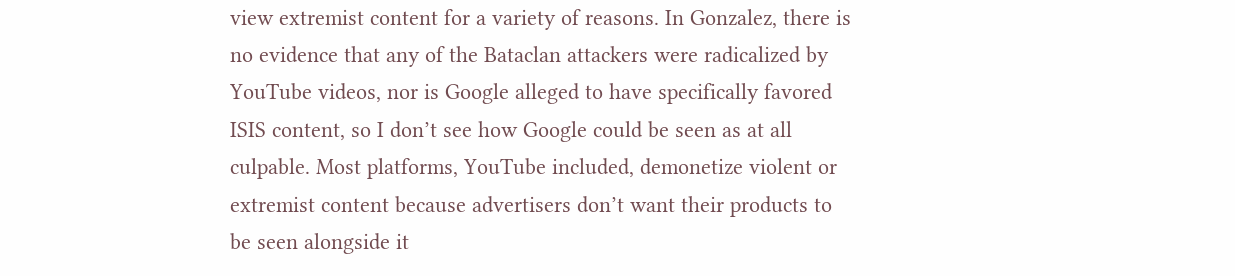view extremist content for a variety of reasons. In Gonzalez, there is no evidence that any of the Bataclan attackers were radicalized by YouTube videos, nor is Google alleged to have specifically favored ISIS content, so I don’t see how Google could be seen as at all culpable. Most platforms, YouTube included, demonetize violent or extremist content because advertisers don’t want their products to be seen alongside it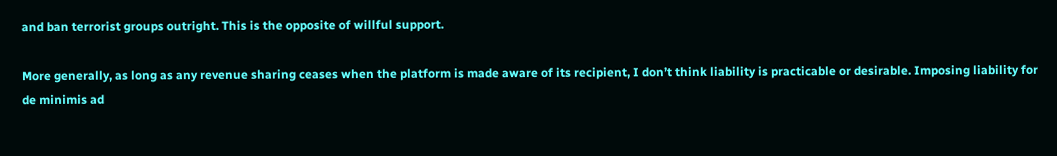and ban terrorist groups outright. This is the opposite of willful support.

More generally, as long as any revenue sharing ceases when the platform is made aware of its recipient, I don’t think liability is practicable or desirable. Imposing liability for de minimis ad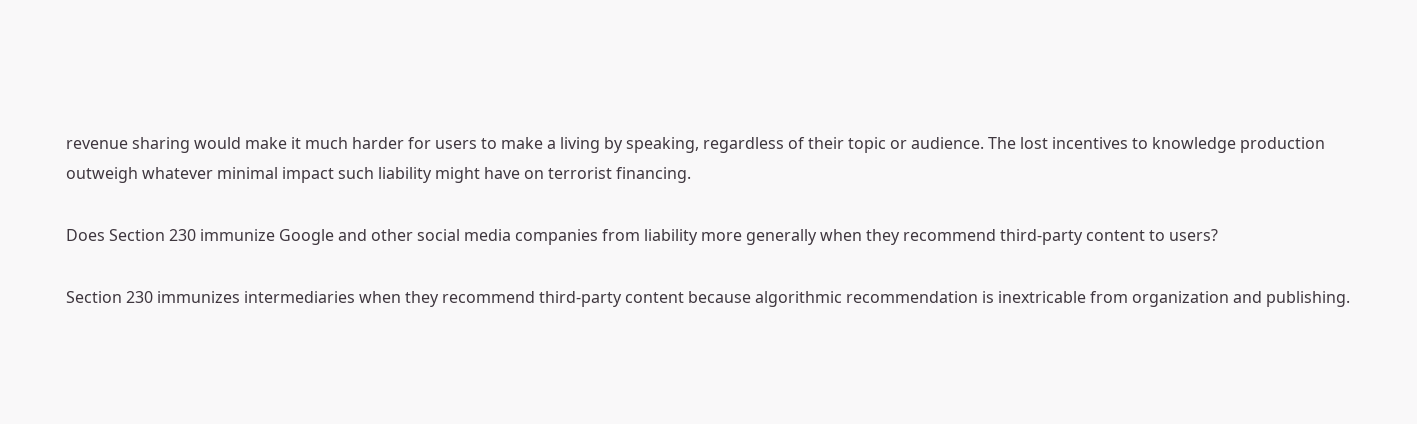revenue sharing would make it much harder for users to make a living by speaking, regardless of their topic or audience. The lost incentives to knowledge production outweigh whatever minimal impact such liability might have on terrorist financing.

Does Section 230 immunize Google and other social media companies from liability more generally when they recommend third-party content to users?

Section 230 immunizes intermediaries when they recommend third-party content because algorithmic recommendation is inextricable from organization and publishing.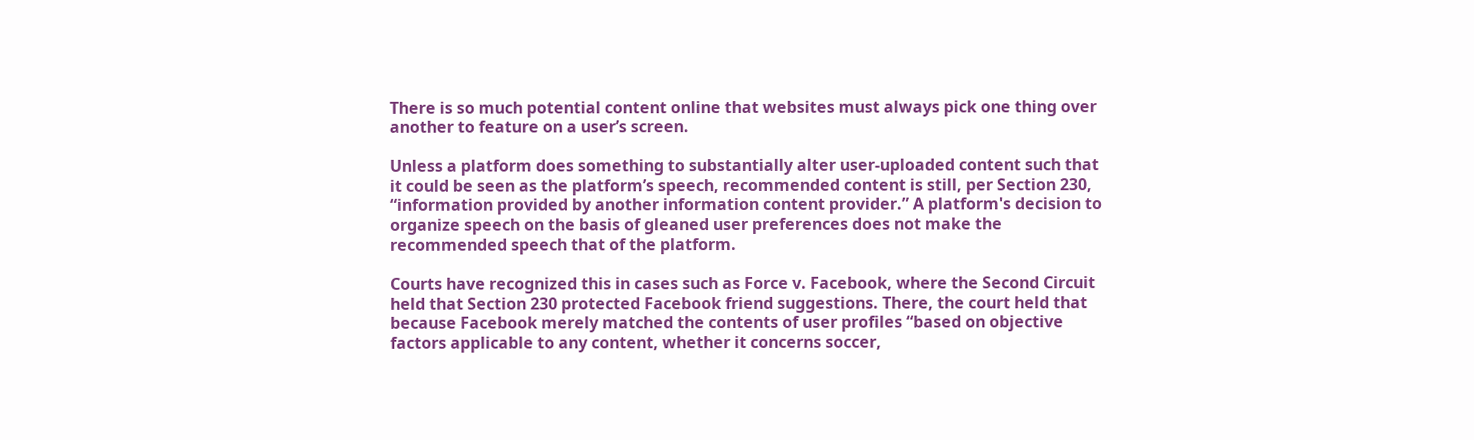There is so much potential content online that websites must always pick one thing over another to feature on a user’s screen.

Unless a platform does something to substantially alter user-uploaded content such that it could be seen as the platform’s speech, recommended content is still, per Section 230, “information provided by another information content provider.” A platform's decision to organize speech on the basis of gleaned user preferences does not make the recommended speech that of the platform.

Courts have recognized this in cases such as Force v. Facebook, where the Second Circuit held that Section 230 protected Facebook friend suggestions. There, the court held that because Facebook merely matched the contents of user profiles “based on objective factors applicable to any content, whether it concerns soccer,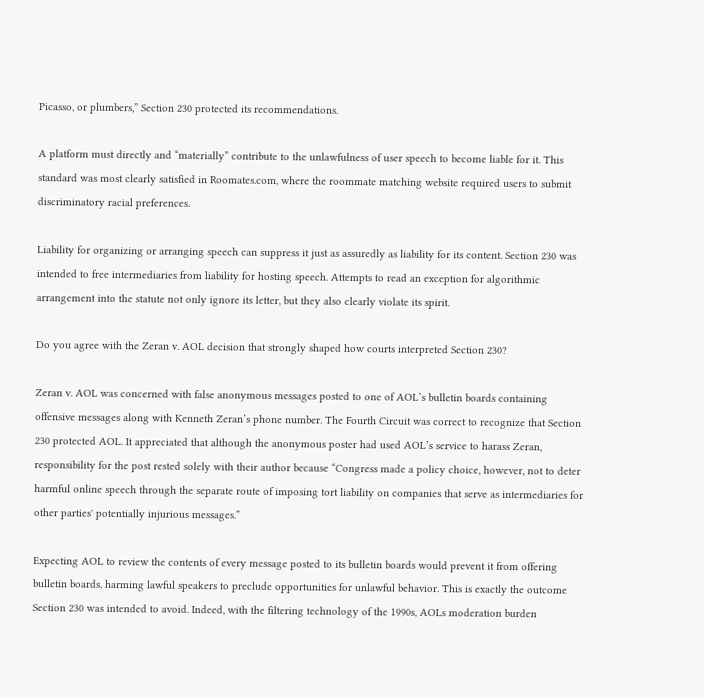Picasso, or plumbers,” Section 230 protected its recommendations.

A platform must directly and “materially” contribute to the unlawfulness of user speech to become liable for it. This standard was most clearly satisfied in Roomates.com, where the roommate matching website required users to submit discriminatory racial preferences.

Liability for organizing or arranging speech can suppress it just as assuredly as liability for its content. Section 230 was intended to free intermediaries from liability for hosting speech. Attempts to read an exception for algorithmic arrangement into the statute not only ignore its letter, but they also clearly violate its spirit.

Do you agree with the Zeran v. AOL decision that strongly shaped how courts interpreted Section 230?

Zeran v. AOL was concerned with false anonymous messages posted to one of AOL’s bulletin boards containing offensive messages along with Kenneth Zeran’s phone number. The Fourth Circuit was correct to recognize that Section 230 protected AOL. It appreciated that although the anonymous poster had used AOL’s service to harass Zeran, responsibility for the post rested solely with their author because “Congress made a policy choice, however, not to deter harmful online speech through the separate route of imposing tort liability on companies that serve as intermediaries for other parties' potentially injurious messages.”

Expecting AOL to review the contents of every message posted to its bulletin boards would prevent it from offering bulletin boards, harming lawful speakers to preclude opportunities for unlawful behavior. This is exactly the outcome Section 230 was intended to avoid. Indeed, with the filtering technology of the 1990s, AOLs moderation burden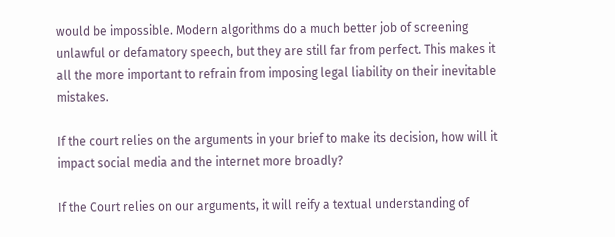would be impossible. Modern algorithms do a much better job of screening unlawful or defamatory speech, but they are still far from perfect. This makes it all the more important to refrain from imposing legal liability on their inevitable mistakes.

If the court relies on the arguments in your brief to make its decision, how will it impact social media and the internet more broadly?

If the Court relies on our arguments, it will reify a textual understanding of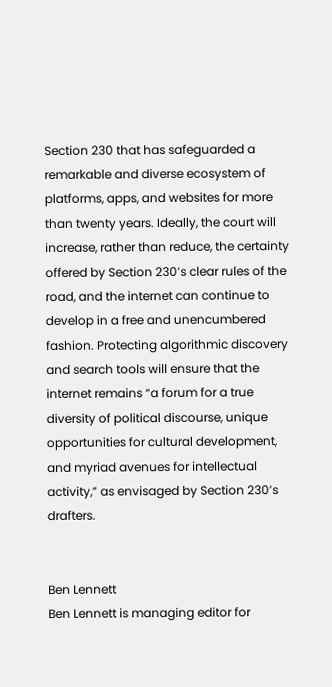Section 230 that has safeguarded a remarkable and diverse ecosystem of platforms, apps, and websites for more than twenty years. Ideally, the court will increase, rather than reduce, the certainty offered by Section 230’s clear rules of the road, and the internet can continue to develop in a free and unencumbered fashion. Protecting algorithmic discovery and search tools will ensure that the internet remains “a forum for a true diversity of political discourse, unique opportunities for cultural development, and myriad avenues for intellectual activity,” as envisaged by Section 230’s drafters.


Ben Lennett
Ben Lennett is managing editor for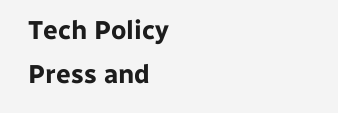Tech Policy Press and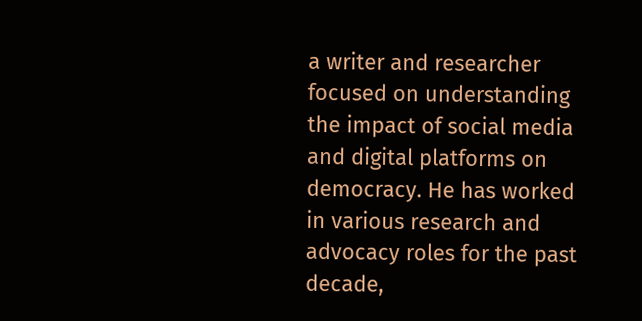a writer and researcher focused on understanding the impact of social media and digital platforms on democracy. He has worked in various research and advocacy roles for the past decade,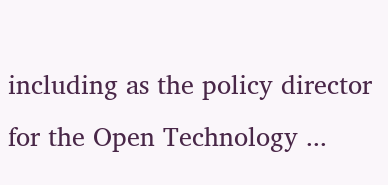including as the policy director for the Open Technology ...